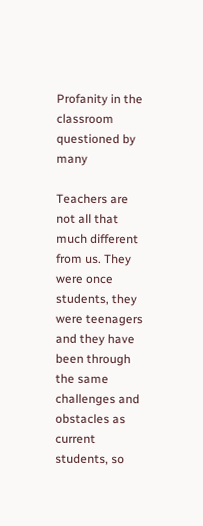Profanity in the classroom questioned by many

Teachers are not all that much different from us. They were once students, they were teenagers and they have been through the same challenges and obstacles as current students, so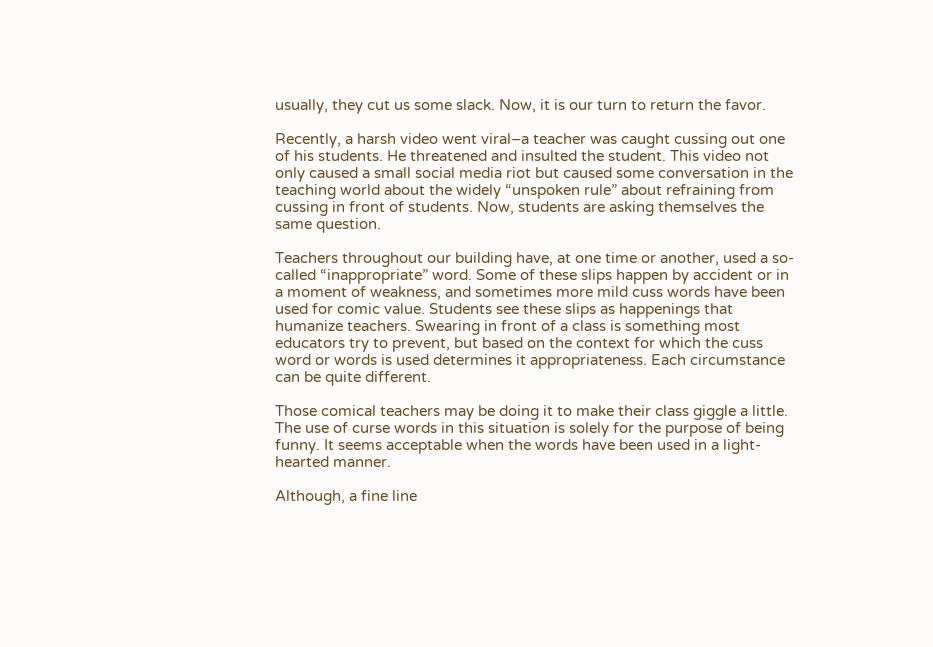usually, they cut us some slack. Now, it is our turn to return the favor.

Recently, a harsh video went viral–a teacher was caught cussing out one of his students. He threatened and insulted the student. This video not only caused a small social media riot but caused some conversation in the teaching world about the widely “unspoken rule” about refraining from cussing in front of students. Now, students are asking themselves the same question.

Teachers throughout our building have, at one time or another, used a so-called “inappropriate” word. Some of these slips happen by accident or in a moment of weakness, and sometimes more mild cuss words have been used for comic value. Students see these slips as happenings that humanize teachers. Swearing in front of a class is something most educators try to prevent, but based on the context for which the cuss word or words is used determines it appropriateness. Each circumstance can be quite different.

Those comical teachers may be doing it to make their class giggle a little. The use of curse words in this situation is solely for the purpose of being funny. It seems acceptable when the words have been used in a light-hearted manner.

Although, a fine line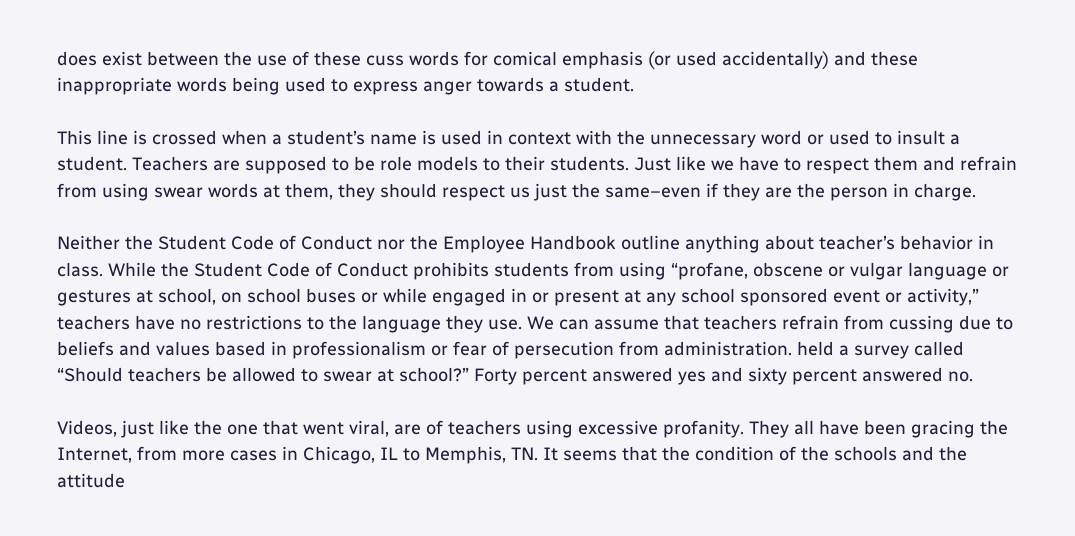does exist between the use of these cuss words for comical emphasis (or used accidentally) and these inappropriate words being used to express anger towards a student.

This line is crossed when a student’s name is used in context with the unnecessary word or used to insult a student. Teachers are supposed to be role models to their students. Just like we have to respect them and refrain from using swear words at them, they should respect us just the same–even if they are the person in charge.

Neither the Student Code of Conduct nor the Employee Handbook outline anything about teacher’s behavior in class. While the Student Code of Conduct prohibits students from using “profane, obscene or vulgar language or gestures at school, on school buses or while engaged in or present at any school sponsored event or activity,” teachers have no restrictions to the language they use. We can assume that teachers refrain from cussing due to beliefs and values based in professionalism or fear of persecution from administration. held a survey called “Should teachers be allowed to swear at school?” Forty percent answered yes and sixty percent answered no.

Videos, just like the one that went viral, are of teachers using excessive profanity. They all have been gracing the Internet, from more cases in Chicago, IL to Memphis, TN. It seems that the condition of the schools and the attitude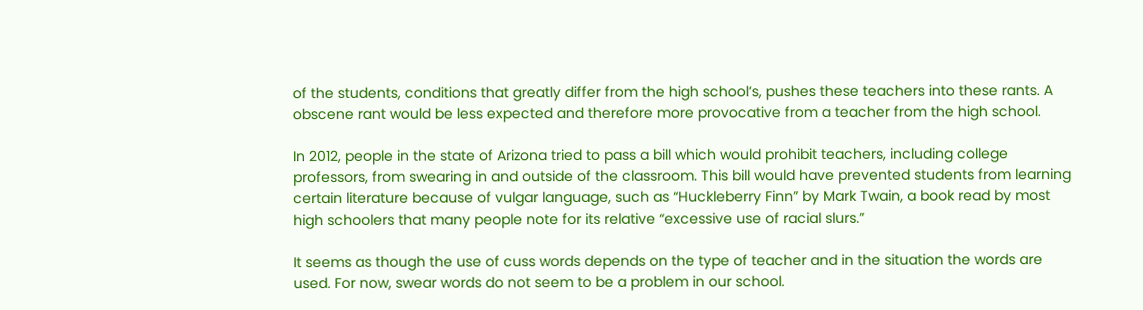of the students, conditions that greatly differ from the high school’s, pushes these teachers into these rants. A obscene rant would be less expected and therefore more provocative from a teacher from the high school.

In 2012, people in the state of Arizona tried to pass a bill which would prohibit teachers, including college professors, from swearing in and outside of the classroom. This bill would have prevented students from learning certain literature because of vulgar language, such as “Huckleberry Finn” by Mark Twain, a book read by most high schoolers that many people note for its relative “excessive use of racial slurs.”

It seems as though the use of cuss words depends on the type of teacher and in the situation the words are used. For now, swear words do not seem to be a problem in our school.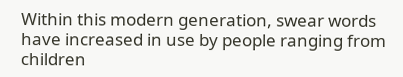Within this modern generation, swear words have increased in use by people ranging from children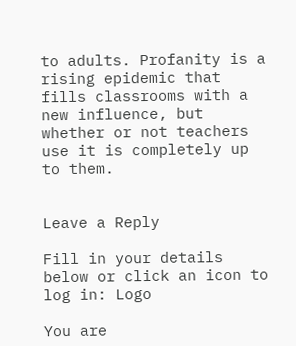to adults. Profanity is a rising epidemic that fills classrooms with a new influence, but whether or not teachers use it is completely up to them.


Leave a Reply

Fill in your details below or click an icon to log in: Logo

You are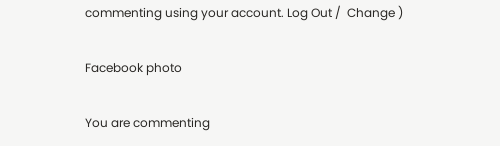commenting using your account. Log Out /  Change )

Facebook photo

You are commenting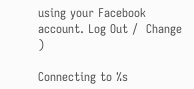using your Facebook account. Log Out /  Change )

Connecting to %s